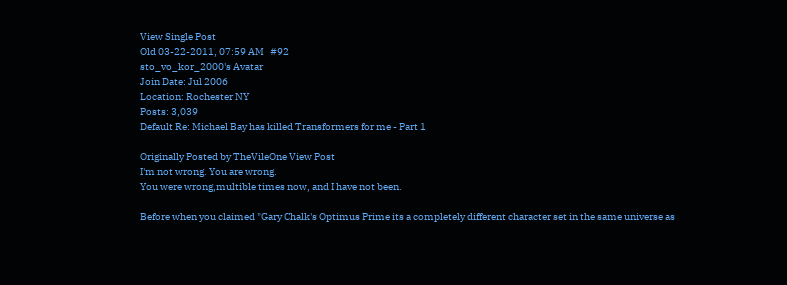View Single Post
Old 03-22-2011, 07:59 AM   #92
sto_vo_kor_2000's Avatar
Join Date: Jul 2006
Location: Rochester NY
Posts: 3,039
Default Re: Michael Bay has killed Transformers for me - Part 1

Originally Posted by TheVileOne View Post
I'm not wrong. You are wrong.
You were wrong,multible times now, and I have not been.

Before when you claimed "Gary Chalk's Optimus Prime its a completely different character set in the same universe as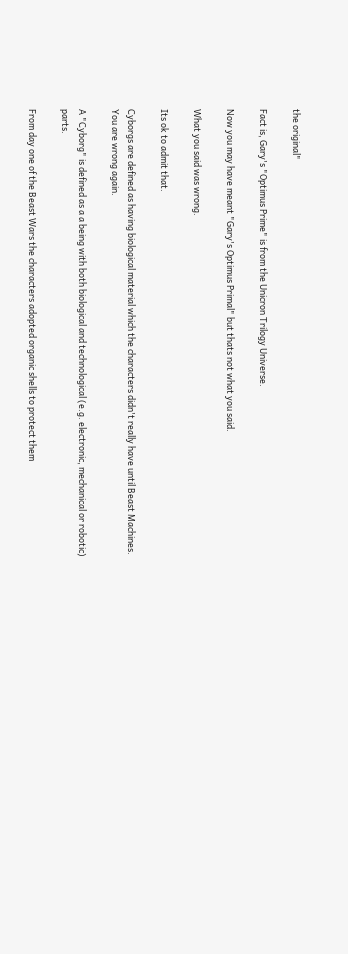the original"

Fact is, Gary's "Optimus Prime" is from the Unicron Trilogy Universe.

Now you may have meant "Gary's Optimus Primal" but thats not what you said.

What you said was wrong.

Its ok to admit that.

Cyborgs are defined as having biological material which the characters didn't really have until Beast Machines.
You are wrong again.

A "Cyborg" is defined as a a being with both biological and technological (e.g. electronic, mechanical or robotic) parts.

From day one of the Beast Wars the characters adopted organic shells to protect them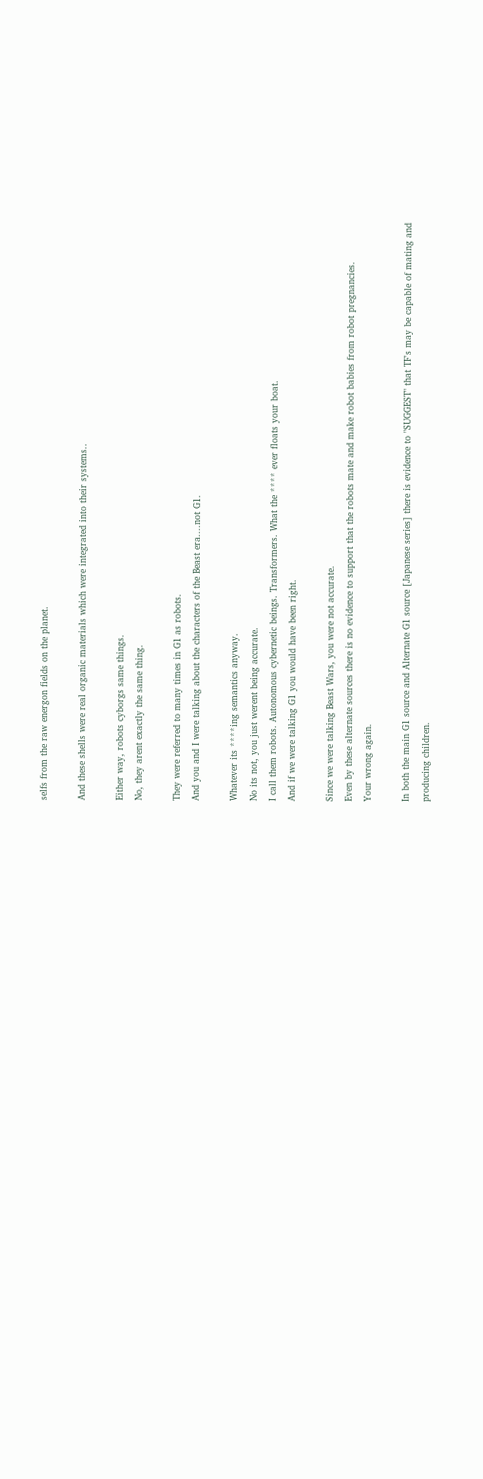selfs from the raw energon fields on the planet.

And these shells were real organic materials which were integrated into their systems..

Either way, robots cyborgs same things.
No, they arent exactly the same thing.

They were referred to many times in G1 as robots.
And you and I were talking about the characters of the Beast era....not G1.

Whatever its ****ing semantics anyway.
No its not, you just werent being accurate.
I call them robots. Autonomous cybernetic beings. Transformers. What the **** ever floats your boat.
And if we were talking G1 you would have been right.

Since we were talking Beast Wars, you were not accurate.
Even by these alternate sources there is no evidence to support that the robots mate and make robot babies from robot pregnancies.
Your wrong again.

In both the main G1 source and Alternate G1 source [Japanese series] there is evidence to "SUGGEST" that TF's may be capable of mating and producing children.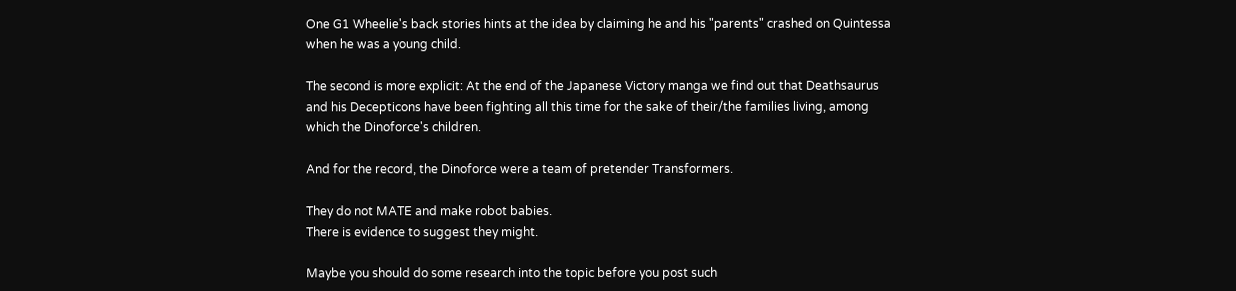One G1 Wheelie's back stories hints at the idea by claiming he and his "parents" crashed on Quintessa when he was a young child.

The second is more explicit: At the end of the Japanese Victory manga we find out that Deathsaurus and his Decepticons have been fighting all this time for the sake of their/the families living, among which the Dinoforce's children.

And for the record, the Dinoforce were a team of pretender Transformers.

They do not MATE and make robot babies.
There is evidence to suggest they might.

Maybe you should do some research into the topic before you post such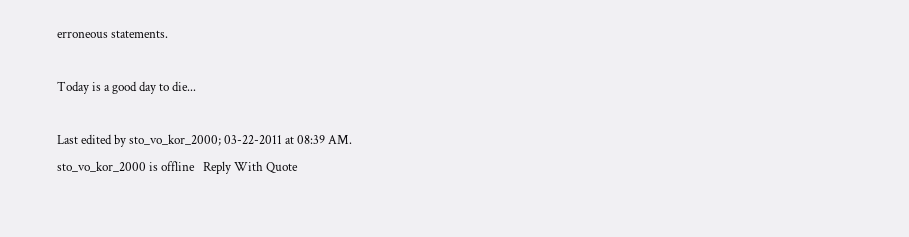erroneous statements.

Today is a good day to die...

Last edited by sto_vo_kor_2000; 03-22-2011 at 08:39 AM.
sto_vo_kor_2000 is offline   Reply With Quote